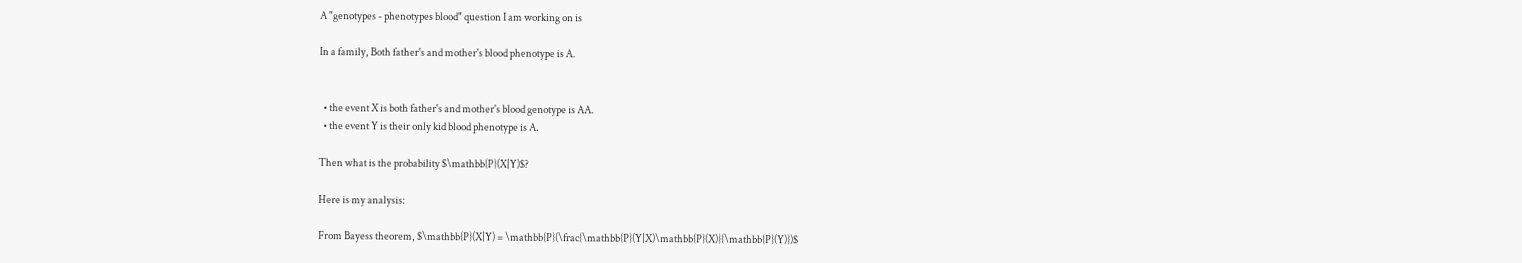A "genotypes - phenotypes blood" question I am working on is

In a family, Both father's and mother's blood phenotype is A.


  • the event X is both father's and mother's blood genotype is AA.
  • the event Y is their only kid blood phenotype is A.

Then what is the probability $\mathbb{P}(X|Y)$?

Here is my analysis:

From Bayess theorem, $\mathbb{P}(X|Y) = \mathbb{P}(\frac{\mathbb{P}(Y|X)\mathbb{P}(X)}{\mathbb{P}(Y)})$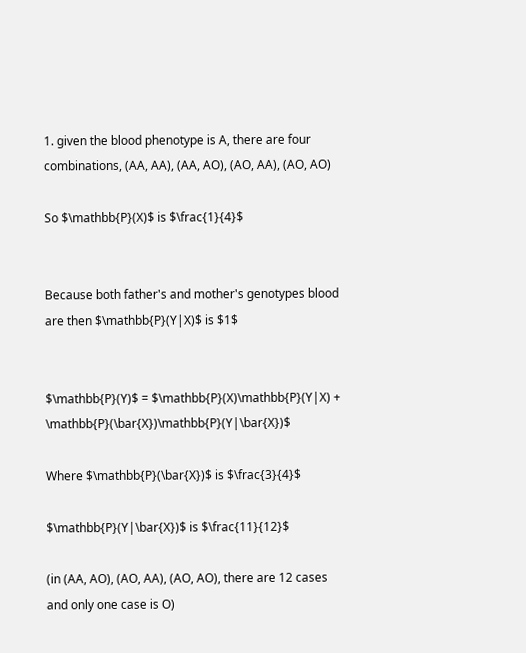1. given the blood phenotype is A, there are four combinations, (AA, AA), (AA, AO), (AO, AA), (AO, AO)

So $\mathbb{P}(X)$ is $\frac{1}{4}$


Because both father's and mother's genotypes blood are then $\mathbb{P}(Y|X)$ is $1$


$\mathbb{P}(Y)$ = $\mathbb{P}(X)\mathbb{P}(Y|X) + \mathbb{P}(\bar{X})\mathbb{P}(Y|\bar{X})$

Where $\mathbb{P}(\bar{X})$ is $\frac{3}{4}$

$\mathbb{P}(Y|\bar{X})$ is $\frac{11}{12}$

(in (AA, AO), (AO, AA), (AO, AO), there are 12 cases and only one case is O)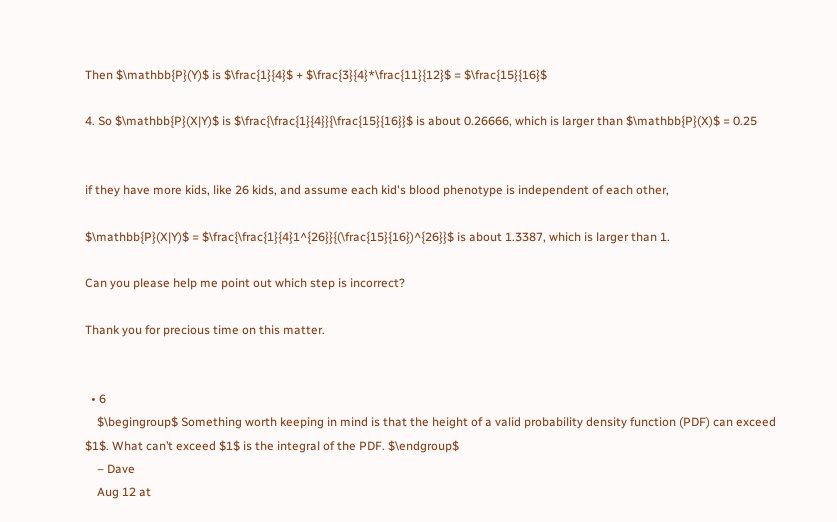Then $\mathbb{P}(Y)$ is $\frac{1}{4}$ + $\frac{3}{4}*\frac{11}{12}$ = $\frac{15}{16}$

4. So $\mathbb{P}(X|Y)$ is $\frac{\frac{1}{4}}{\frac{15}{16}}$ is about 0.26666, which is larger than $\mathbb{P}(X)$ = 0.25


if they have more kids, like 26 kids, and assume each kid's blood phenotype is independent of each other,

$\mathbb{P}(X|Y)$ = $\frac{\frac{1}{4}1^{26}}{(\frac{15}{16})^{26}}$ is about 1.3387, which is larger than 1.

Can you please help me point out which step is incorrect?

Thank you for precious time on this matter.


  • 6
    $\begingroup$ Something worth keeping in mind is that the height of a valid probability density function (PDF) can exceed $1$. What can’t exceed $1$ is the integral of the PDF. $\endgroup$
    – Dave
    Aug 12 at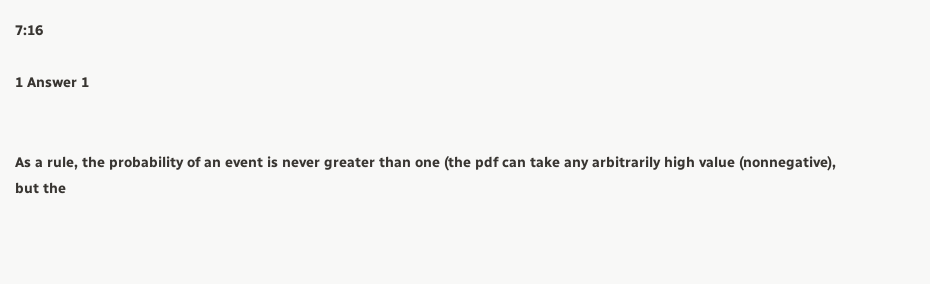7:16

1 Answer 1


As a rule, the probability of an event is never greater than one (the pdf can take any arbitrarily high value (nonnegative), but the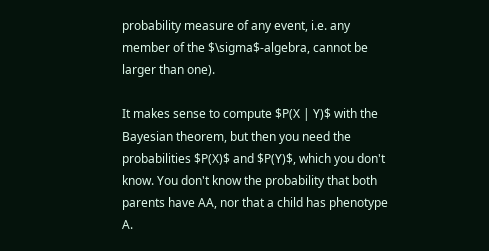probability measure of any event, i.e. any member of the $\sigma$-algebra, cannot be larger than one).

It makes sense to compute $P(X | Y)$ with the Bayesian theorem, but then you need the probabilities $P(X)$ and $P(Y)$, which you don't know. You don't know the probability that both parents have AA, nor that a child has phenotype A.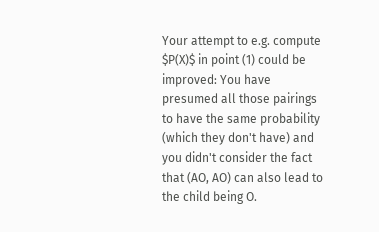Your attempt to e.g. compute $P(X)$ in point (1) could be improved: You have presumed all those pairings to have the same probability (which they don't have) and you didn't consider the fact that (AO, AO) can also lead to the child being O.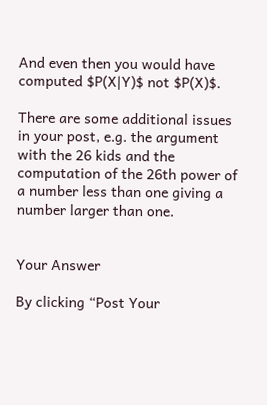And even then you would have computed $P(X|Y)$ not $P(X)$.

There are some additional issues in your post, e.g. the argument with the 26 kids and the computation of the 26th power of a number less than one giving a number larger than one.


Your Answer

By clicking “Post Your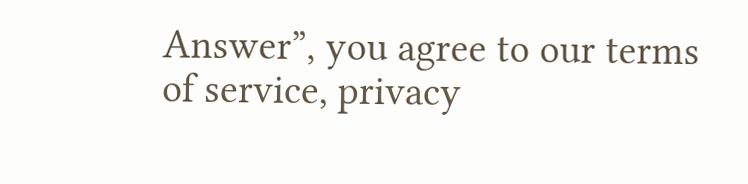Answer”, you agree to our terms of service, privacy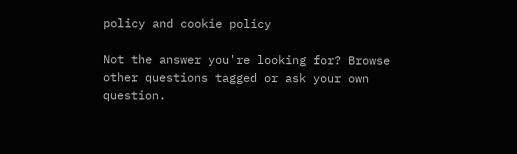policy and cookie policy

Not the answer you're looking for? Browse other questions tagged or ask your own question.